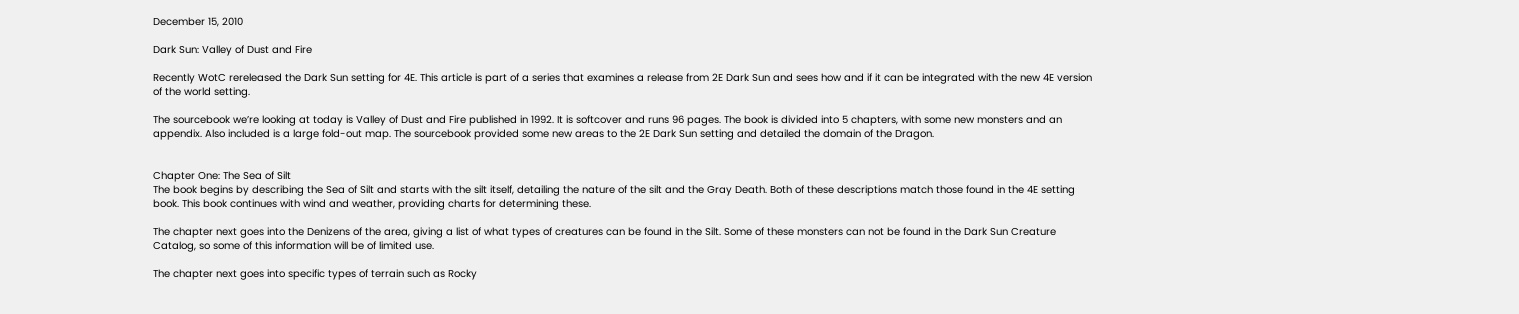December 15, 2010

Dark Sun: Valley of Dust and Fire

Recently WotC rereleased the Dark Sun setting for 4E. This article is part of a series that examines a release from 2E Dark Sun and sees how and if it can be integrated with the new 4E version of the world setting.

The sourcebook we’re looking at today is Valley of Dust and Fire published in 1992. It is softcover and runs 96 pages. The book is divided into 5 chapters, with some new monsters and an appendix. Also included is a large fold-out map. The sourcebook provided some new areas to the 2E Dark Sun setting and detailed the domain of the Dragon.


Chapter One: The Sea of Silt
The book begins by describing the Sea of Silt and starts with the silt itself, detailing the nature of the silt and the Gray Death. Both of these descriptions match those found in the 4E setting book. This book continues with wind and weather, providing charts for determining these.

The chapter next goes into the Denizens of the area, giving a list of what types of creatures can be found in the Silt. Some of these monsters can not be found in the Dark Sun Creature Catalog, so some of this information will be of limited use.

The chapter next goes into specific types of terrain such as Rocky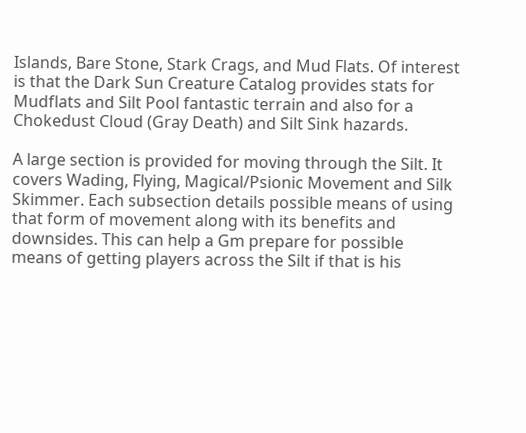Islands, Bare Stone, Stark Crags, and Mud Flats. Of interest is that the Dark Sun Creature Catalog provides stats for Mudflats and Silt Pool fantastic terrain and also for a Chokedust Cloud (Gray Death) and Silt Sink hazards.

A large section is provided for moving through the Silt. It covers Wading, Flying, Magical/Psionic Movement and Silk Skimmer. Each subsection details possible means of using that form of movement along with its benefits and downsides. This can help a Gm prepare for possible means of getting players across the Silt if that is his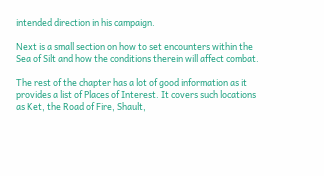intended direction in his campaign.

Next is a small section on how to set encounters within the Sea of Silt and how the conditions therein will affect combat.

The rest of the chapter has a lot of good information as it provides a list of Places of Interest. It covers such locations as Ket, the Road of Fire, Shault,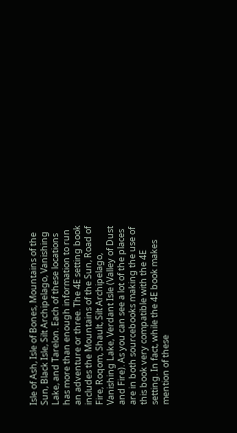Isle of Ash, Isle of Bones, Mountains of the Sun, Black Isle, Silt Archipelago, Vanishing Lake, and Tarelon. Each of these locations has more than enough information to run an adventure or three. The 4E setting book includes the Mountains of the Sun, Road of Fire, Roqom, Shault, Silt Archipelago, Vanishing Lake, Verdant Isle (Valley of Dust and Fire). As you can see a lot of the places are in both sourcebooks making the use of this book very compatible with the 4E setting. In fact, while the 4E book makes mention of these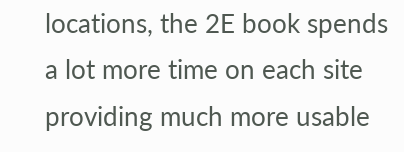locations, the 2E book spends a lot more time on each site providing much more usable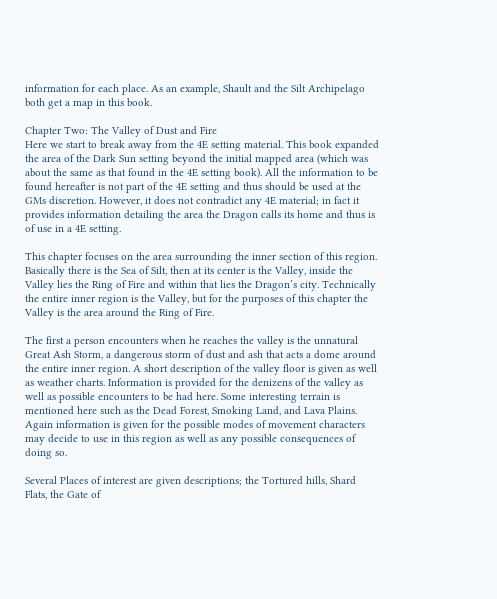information for each place. As an example, Shault and the Silt Archipelago both get a map in this book.

Chapter Two: The Valley of Dust and Fire
Here we start to break away from the 4E setting material. This book expanded the area of the Dark Sun setting beyond the initial mapped area (which was about the same as that found in the 4E setting book). All the information to be found hereafter is not part of the 4E setting and thus should be used at the GMs discretion. However, it does not contradict any 4E material; in fact it provides information detailing the area the Dragon calls its home and thus is of use in a 4E setting.

This chapter focuses on the area surrounding the inner section of this region. Basically there is the Sea of Silt, then at its center is the Valley, inside the Valley lies the Ring of Fire and within that lies the Dragon’s city. Technically the entire inner region is the Valley, but for the purposes of this chapter the Valley is the area around the Ring of Fire.

The first a person encounters when he reaches the valley is the unnatural Great Ash Storm, a dangerous storm of dust and ash that acts a dome around the entire inner region. A short description of the valley floor is given as well as weather charts. Information is provided for the denizens of the valley as well as possible encounters to be had here. Some interesting terrain is mentioned here such as the Dead Forest, Smoking Land, and Lava Plains. Again information is given for the possible modes of movement characters may decide to use in this region as well as any possible consequences of doing so.

Several Places of interest are given descriptions; the Tortured hills, Shard Flats, the Gate of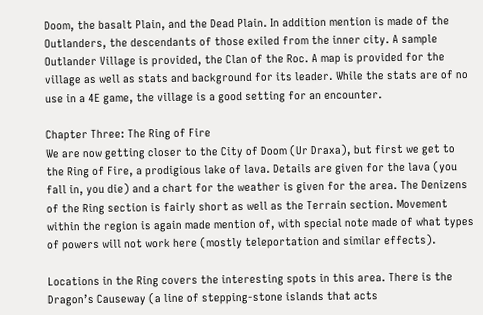Doom, the basalt Plain, and the Dead Plain. In addition mention is made of the Outlanders, the descendants of those exiled from the inner city. A sample Outlander Village is provided, the Clan of the Roc. A map is provided for the village as well as stats and background for its leader. While the stats are of no use in a 4E game, the village is a good setting for an encounter.

Chapter Three: The Ring of Fire
We are now getting closer to the City of Doom (Ur Draxa), but first we get to the Ring of Fire, a prodigious lake of lava. Details are given for the lava (you fall in, you die) and a chart for the weather is given for the area. The Denizens of the Ring section is fairly short as well as the Terrain section. Movement within the region is again made mention of, with special note made of what types of powers will not work here (mostly teleportation and similar effects).

Locations in the Ring covers the interesting spots in this area. There is the Dragon’s Causeway (a line of stepping-stone islands that acts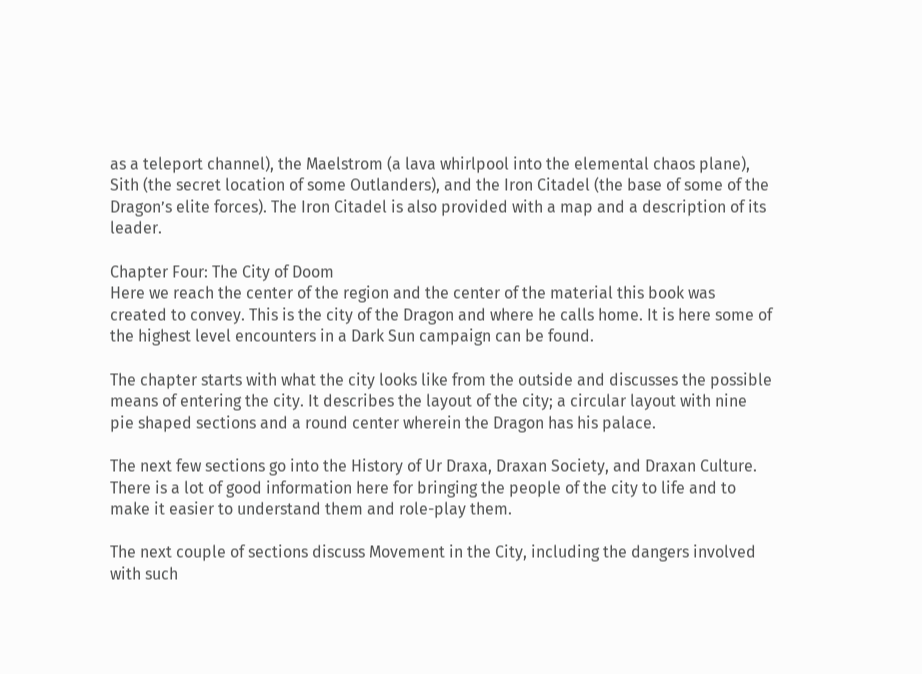as a teleport channel), the Maelstrom (a lava whirlpool into the elemental chaos plane), Sith (the secret location of some Outlanders), and the Iron Citadel (the base of some of the Dragon’s elite forces). The Iron Citadel is also provided with a map and a description of its leader.

Chapter Four: The City of Doom
Here we reach the center of the region and the center of the material this book was created to convey. This is the city of the Dragon and where he calls home. It is here some of the highest level encounters in a Dark Sun campaign can be found.

The chapter starts with what the city looks like from the outside and discusses the possible means of entering the city. It describes the layout of the city; a circular layout with nine pie shaped sections and a round center wherein the Dragon has his palace.

The next few sections go into the History of Ur Draxa, Draxan Society, and Draxan Culture. There is a lot of good information here for bringing the people of the city to life and to make it easier to understand them and role-play them.

The next couple of sections discuss Movement in the City, including the dangers involved with such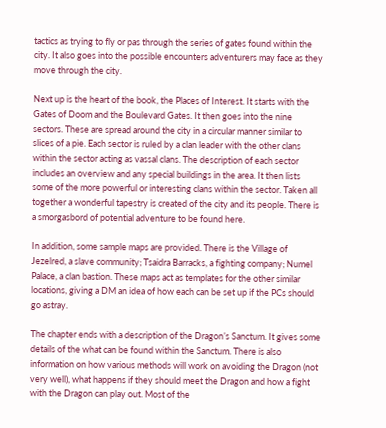tactics as trying to fly or pas through the series of gates found within the city. It also goes into the possible encounters adventurers may face as they move through the city.

Next up is the heart of the book, the Places of Interest. It starts with the Gates of Doom and the Boulevard Gates. It then goes into the nine sectors. These are spread around the city in a circular manner similar to slices of a pie. Each sector is ruled by a clan leader with the other clans within the sector acting as vassal clans. The description of each sector includes an overview and any special buildings in the area. It then lists some of the more powerful or interesting clans within the sector. Taken all together a wonderful tapestry is created of the city and its people. There is a smorgasbord of potential adventure to be found here.

In addition, some sample maps are provided. There is the Village of Jezelred, a slave community; Tsaidra Barracks, a fighting company; Numel Palace, a clan bastion. These maps act as templates for the other similar locations, giving a DM an idea of how each can be set up if the PCs should go astray.

The chapter ends with a description of the Dragon’s Sanctum. It gives some details of the what can be found within the Sanctum. There is also information on how various methods will work on avoiding the Dragon (not very well), what happens if they should meet the Dragon and how a fight with the Dragon can play out. Most of the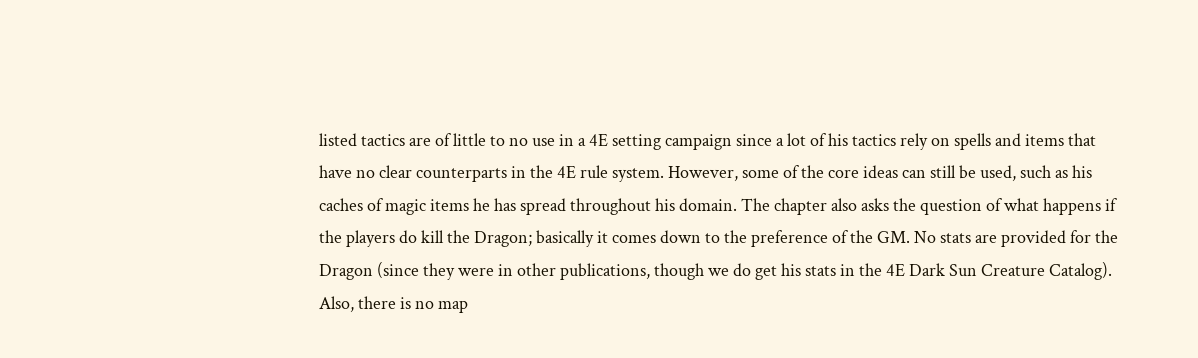listed tactics are of little to no use in a 4E setting campaign since a lot of his tactics rely on spells and items that have no clear counterparts in the 4E rule system. However, some of the core ideas can still be used, such as his caches of magic items he has spread throughout his domain. The chapter also asks the question of what happens if the players do kill the Dragon; basically it comes down to the preference of the GM. No stats are provided for the Dragon (since they were in other publications, though we do get his stats in the 4E Dark Sun Creature Catalog). Also, there is no map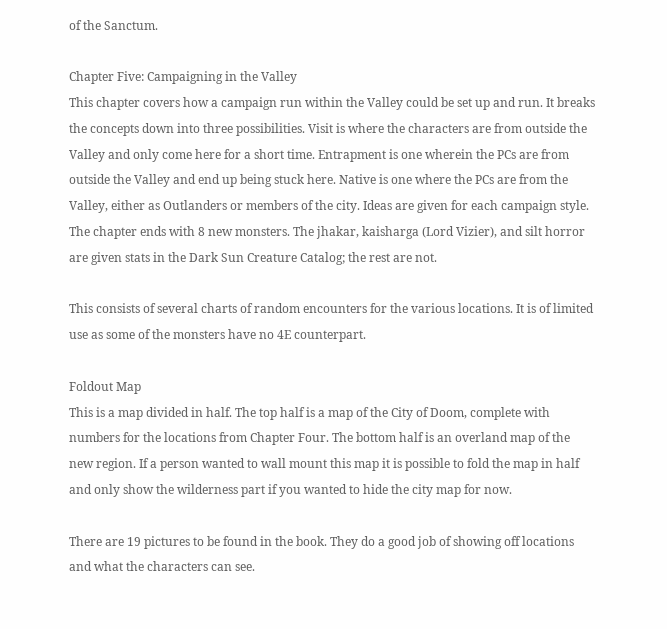of the Sanctum.

Chapter Five: Campaigning in the Valley
This chapter covers how a campaign run within the Valley could be set up and run. It breaks the concepts down into three possibilities. Visit is where the characters are from outside the Valley and only come here for a short time. Entrapment is one wherein the PCs are from outside the Valley and end up being stuck here. Native is one where the PCs are from the Valley, either as Outlanders or members of the city. Ideas are given for each campaign style.
The chapter ends with 8 new monsters. The jhakar, kaisharga (Lord Vizier), and silt horror are given stats in the Dark Sun Creature Catalog; the rest are not.

This consists of several charts of random encounters for the various locations. It is of limited use as some of the monsters have no 4E counterpart.

Foldout Map
This is a map divided in half. The top half is a map of the City of Doom, complete with numbers for the locations from Chapter Four. The bottom half is an overland map of the new region. If a person wanted to wall mount this map it is possible to fold the map in half and only show the wilderness part if you wanted to hide the city map for now.

There are 19 pictures to be found in the book. They do a good job of showing off locations and what the characters can see.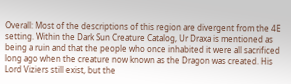Overall: Most of the descriptions of this region are divergent from the 4E setting. Within the Dark Sun Creature Catalog, Ur Draxa is mentioned as being a ruin and that the people who once inhabited it were all sacrificed long ago when the creature now known as the Dragon was created. His Lord Viziers still exist, but the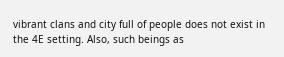vibrant clans and city full of people does not exist in the 4E setting. Also, such beings as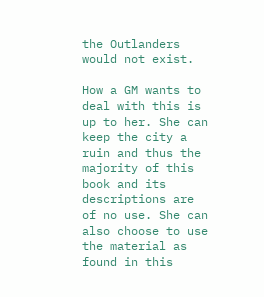the Outlanders would not exist.

How a GM wants to deal with this is up to her. She can keep the city a ruin and thus the majority of this book and its descriptions are of no use. She can also choose to use the material as found in this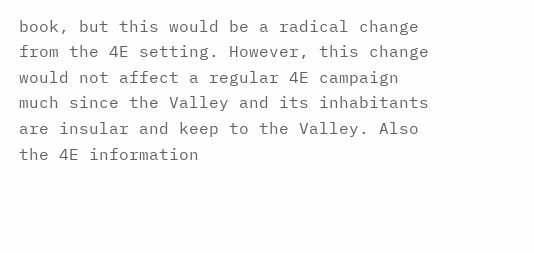book, but this would be a radical change from the 4E setting. However, this change would not affect a regular 4E campaign much since the Valley and its inhabitants are insular and keep to the Valley. Also the 4E information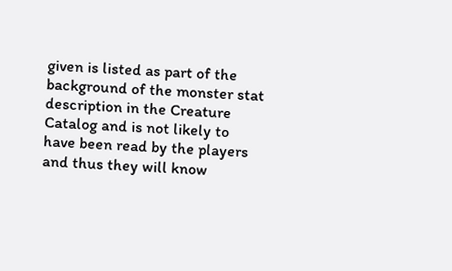given is listed as part of the background of the monster stat description in the Creature Catalog and is not likely to have been read by the players and thus they will know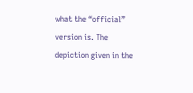what the “official” version is. The depiction given in the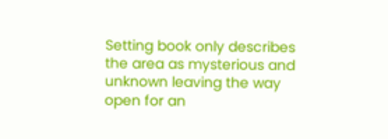Setting book only describes the area as mysterious and unknown leaving the way open for an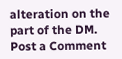alteration on the part of the DM.
Post a Comment